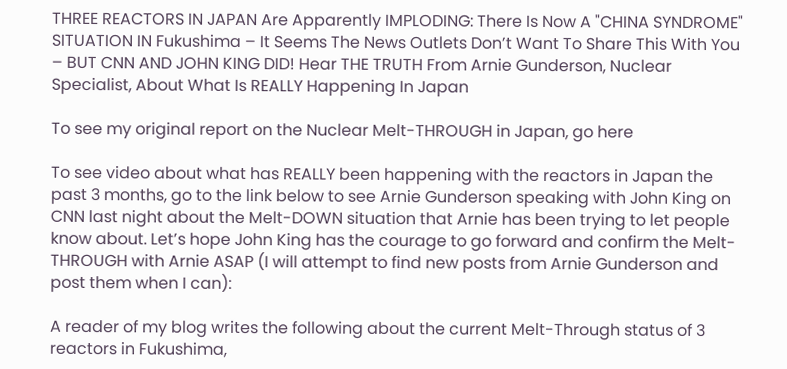THREE REACTORS IN JAPAN Are Apparently IMPLODING: There Is Now A "CHINA SYNDROME" SITUATION IN Fukushima – It Seems The News Outlets Don’t Want To Share This With You – BUT CNN AND JOHN KING DID! Hear THE TRUTH From Arnie Gunderson, Nuclear Specialist, About What Is REALLY Happening In Japan

To see my original report on the Nuclear Melt-THROUGH in Japan, go here

To see video about what has REALLY been happening with the reactors in Japan the past 3 months, go to the link below to see Arnie Gunderson speaking with John King on CNN last night about the Melt-DOWN situation that Arnie has been trying to let people know about. Let’s hope John King has the courage to go forward and confirm the Melt-THROUGH with Arnie ASAP (I will attempt to find new posts from Arnie Gunderson and post them when I can):

A reader of my blog writes the following about the current Melt-Through status of 3 reactors in Fukushima,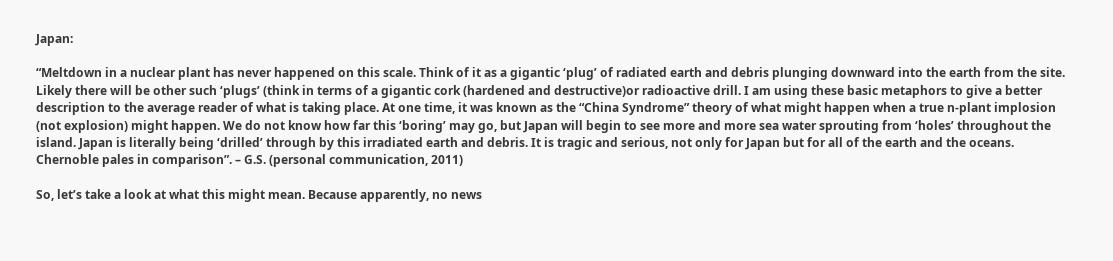Japan:

“Meltdown in a nuclear plant has never happened on this scale. Think of it as a gigantic ‘plug’ of radiated earth and debris plunging downward into the earth from the site. Likely there will be other such ‘plugs’ (think in terms of a gigantic cork (hardened and destructive)or radioactive drill. I am using these basic metaphors to give a better description to the average reader of what is taking place. At one time, it was known as the “China Syndrome” theory of what might happen when a true n-plant implosion (not explosion) might happen. We do not know how far this ‘boring’ may go, but Japan will begin to see more and more sea water sprouting from ‘holes’ throughout the island. Japan is literally being ‘drilled’ through by this irradiated earth and debris. It is tragic and serious, not only for Japan but for all of the earth and the oceans. Chernoble pales in comparison”. – G.S. (personal communication, 2011)

So, let’s take a look at what this might mean. Because apparently, no news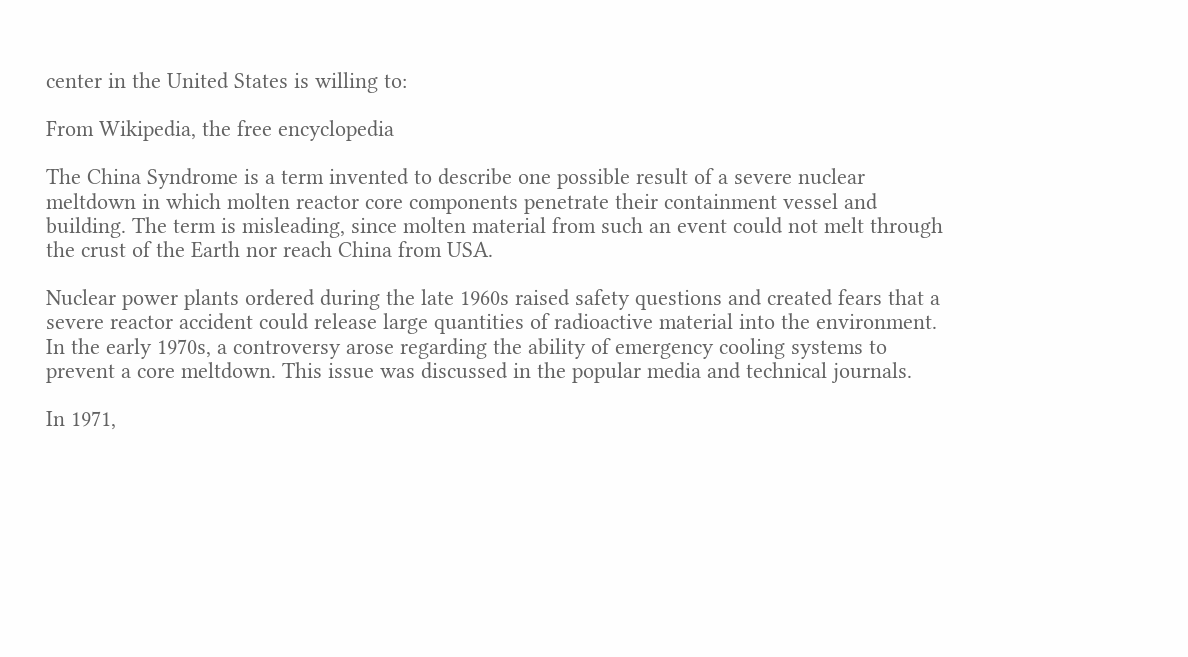center in the United States is willing to:

From Wikipedia, the free encyclopedia

The China Syndrome is a term invented to describe one possible result of a severe nuclear meltdown in which molten reactor core components penetrate their containment vessel and building. The term is misleading, since molten material from such an event could not melt through the crust of the Earth nor reach China from USA.

Nuclear power plants ordered during the late 1960s raised safety questions and created fears that a severe reactor accident could release large quantities of radioactive material into the environment. In the early 1970s, a controversy arose regarding the ability of emergency cooling systems to prevent a core meltdown. This issue was discussed in the popular media and technical journals.

In 1971,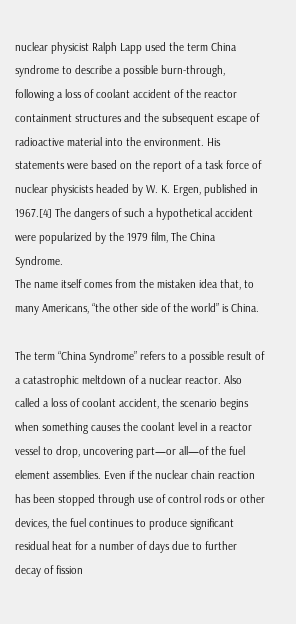nuclear physicist Ralph Lapp used the term China syndrome to describe a possible burn-through, following a loss of coolant accident of the reactor containment structures and the subsequent escape of radioactive material into the environment. His statements were based on the report of a task force of nuclear physicists headed by W. K. Ergen, published in 1967.[4] The dangers of such a hypothetical accident were popularized by the 1979 film, The China Syndrome.
The name itself comes from the mistaken idea that, to many Americans, “the other side of the world” is China.

The term “China Syndrome” refers to a possible result of a catastrophic meltdown of a nuclear reactor. Also called a loss of coolant accident, the scenario begins when something causes the coolant level in a reactor vessel to drop, uncovering part—or all—of the fuel element assemblies. Even if the nuclear chain reaction has been stopped through use of control rods or other devices, the fuel continues to produce significant residual heat for a number of days due to further decay of fission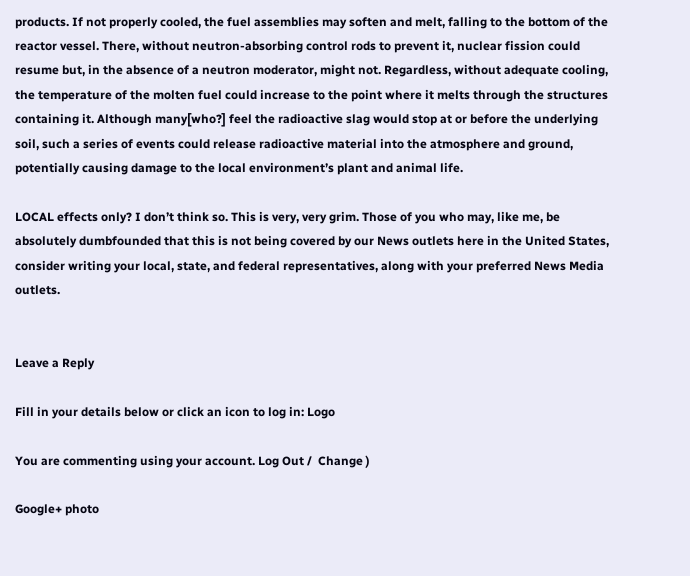products. If not properly cooled, the fuel assemblies may soften and melt, falling to the bottom of the reactor vessel. There, without neutron-absorbing control rods to prevent it, nuclear fission could resume but, in the absence of a neutron moderator, might not. Regardless, without adequate cooling, the temperature of the molten fuel could increase to the point where it melts through the structures containing it. Although many[who?] feel the radioactive slag would stop at or before the underlying soil, such a series of events could release radioactive material into the atmosphere and ground, potentially causing damage to the local environment’s plant and animal life.

LOCAL effects only? I don’t think so. This is very, very grim. Those of you who may, like me, be absolutely dumbfounded that this is not being covered by our News outlets here in the United States, consider writing your local, state, and federal representatives, along with your preferred News Media outlets.


Leave a Reply

Fill in your details below or click an icon to log in: Logo

You are commenting using your account. Log Out /  Change )

Google+ photo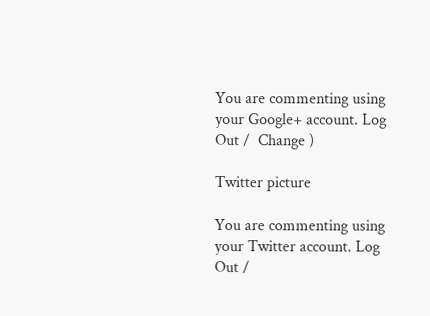You are commenting using your Google+ account. Log Out /  Change )

Twitter picture

You are commenting using your Twitter account. Log Out /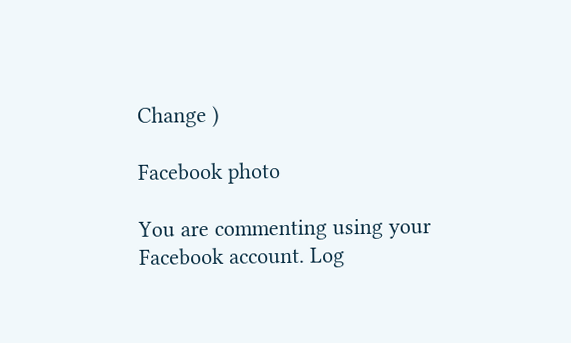Change )

Facebook photo

You are commenting using your Facebook account. Log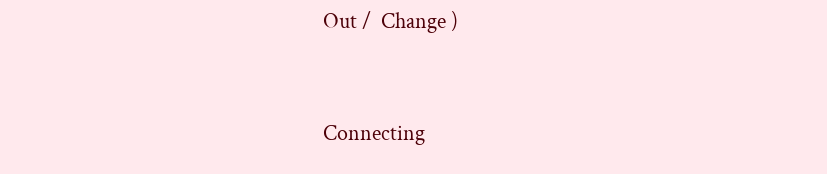Out /  Change )


Connecting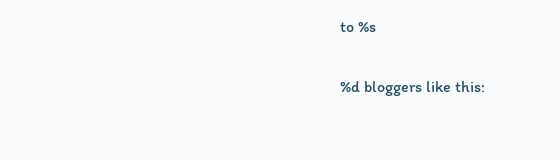to %s

%d bloggers like this: